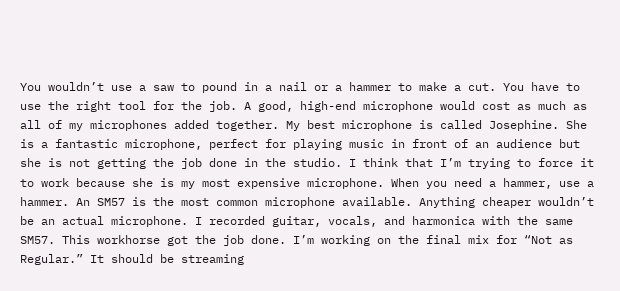You wouldn’t use a saw to pound in a nail or a hammer to make a cut. You have to use the right tool for the job. A good, high-end microphone would cost as much as all of my microphones added together. My best microphone is called Josephine. She is a fantastic microphone, perfect for playing music in front of an audience but she is not getting the job done in the studio. I think that I’m trying to force it to work because she is my most expensive microphone. When you need a hammer, use a hammer. An SM57 is the most common microphone available. Anything cheaper wouldn’t be an actual microphone. I recorded guitar, vocals, and harmonica with the same SM57. This workhorse got the job done. I’m working on the final mix for “Not as Regular.” It should be streaming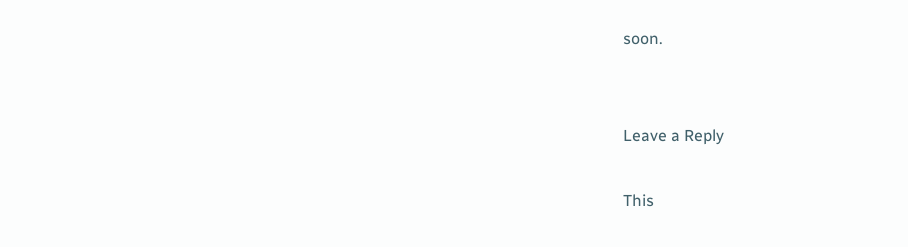soon.


Leave a Reply

This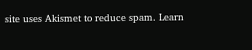site uses Akismet to reduce spam. Learn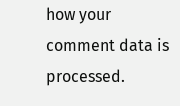how your comment data is processed.